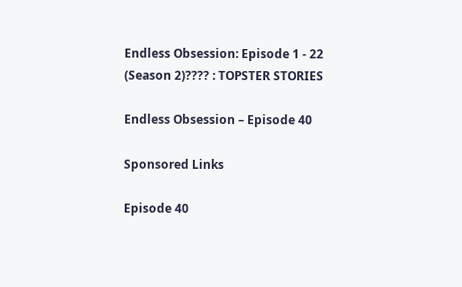Endless Obsession: Episode 1 - 22 (Season 2)???? : TOPSTER STORIES

Endless Obsession – Episode 40

Sponsored Links

Episode 40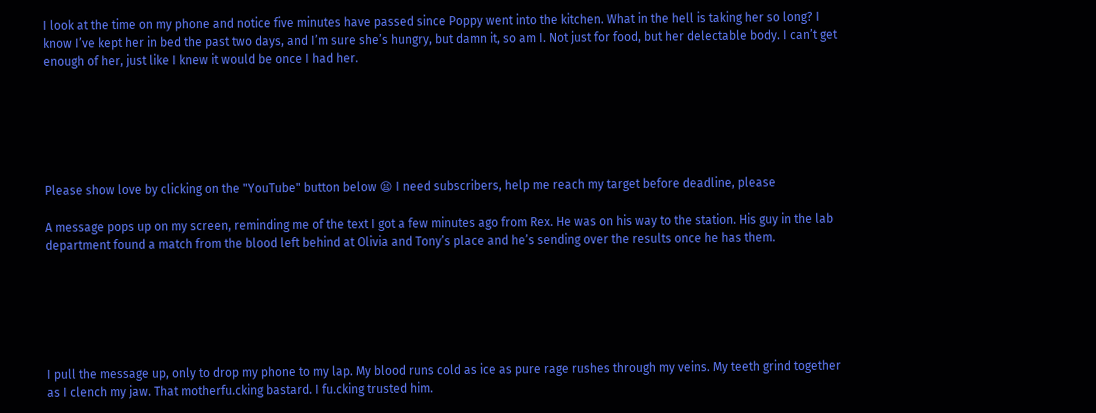I look at the time on my phone and notice five minutes have passed since Poppy went into the kitchen. What in the hell is taking her so long? I know I’ve kept her in bed the past two days, and I’m sure she’s hungry, but damn it, so am I. Not just for food, but her delectable body. I can’t get enough of her, just like I knew it would be once I had her.






Please show love by clicking on the "YouTube" button below 😫 I need subscribers, help me reach my target before deadline, please

A message pops up on my screen, reminding me of the text I got a few minutes ago from Rex. He was on his way to the station. His guy in the lab department found a match from the blood left behind at Olivia and Tony’s place and he’s sending over the results once he has them.






I pull the message up, only to drop my phone to my lap. My blood runs cold as ice as pure rage rushes through my veins. My teeth grind together as I clench my jaw. That motherfu.cking bastard. I fu.cking trusted him.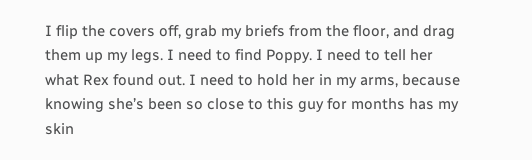I flip the covers off, grab my briefs from the floor, and drag them up my legs. I need to find Poppy. I need to tell her what Rex found out. I need to hold her in my arms, because knowing she’s been so close to this guy for months has my skin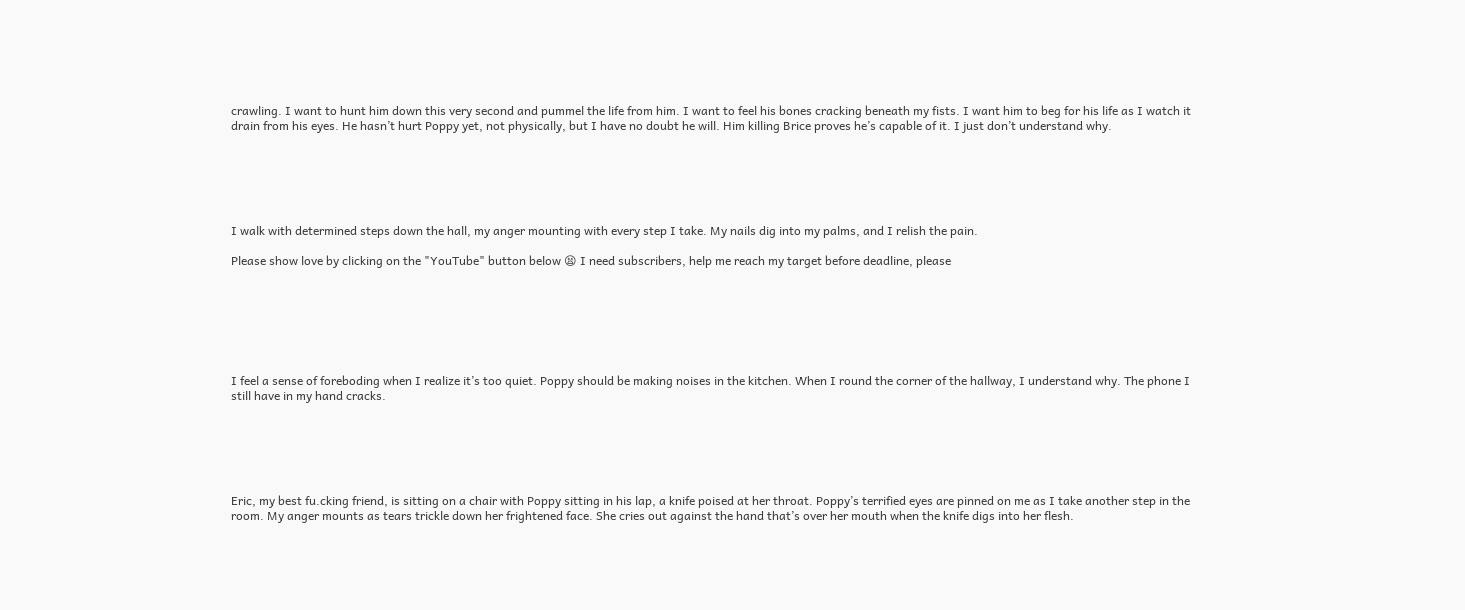crawling. I want to hunt him down this very second and pummel the life from him. I want to feel his bones cracking beneath my fists. I want him to beg for his life as I watch it drain from his eyes. He hasn’t hurt Poppy yet, not physically, but I have no doubt he will. Him killing Brice proves he’s capable of it. I just don’t understand why.






I walk with determined steps down the hall, my anger mounting with every step I take. My nails dig into my palms, and I relish the pain.

Please show love by clicking on the "YouTube" button below 😫 I need subscribers, help me reach my target before deadline, please







I feel a sense of foreboding when I realize it’s too quiet. Poppy should be making noises in the kitchen. When I round the corner of the hallway, I understand why. The phone I still have in my hand cracks.






Eric, my best fu.cking friend, is sitting on a chair with Poppy sitting in his lap, a knife poised at her throat. Poppy’s terrified eyes are pinned on me as I take another step in the room. My anger mounts as tears trickle down her frightened face. She cries out against the hand that’s over her mouth when the knife digs into her flesh.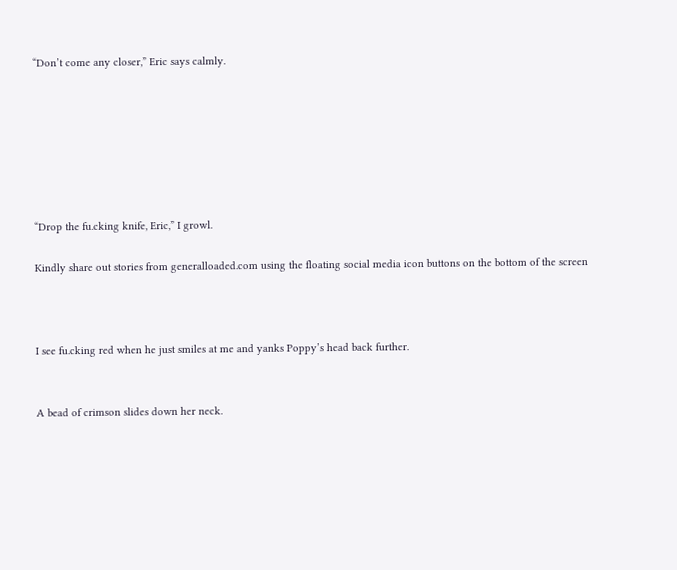“Don’t come any closer,” Eric says calmly.







“Drop the fu.cking knife, Eric,” I growl.

Kindly share out stories from generalloaded.com using the floating social media icon buttons on the bottom of the screen



I see fu.cking red when he just smiles at me and yanks Poppy’s head back further.


A bead of crimson slides down her neck.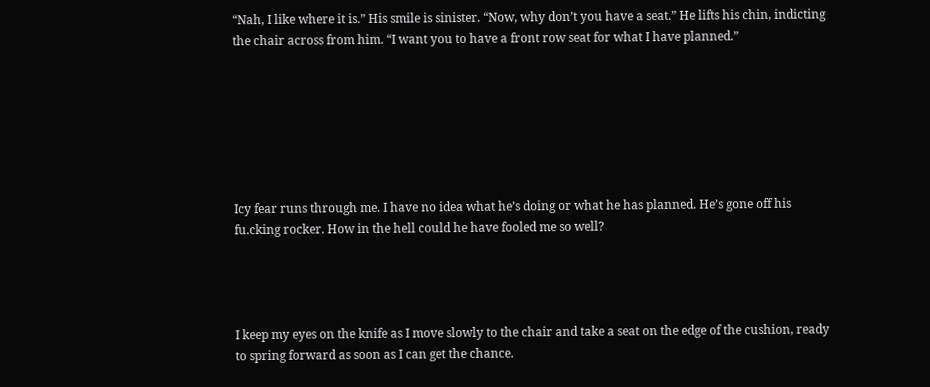“Nah, I like where it is.” His smile is sinister. “Now, why don’t you have a seat.” He lifts his chin, indicting the chair across from him. “I want you to have a front row seat for what I have planned.”







Icy fear runs through me. I have no idea what he’s doing or what he has planned. He’s gone off his fu.cking rocker. How in the hell could he have fooled me so well?




I keep my eyes on the knife as I move slowly to the chair and take a seat on the edge of the cushion, ready to spring forward as soon as I can get the chance.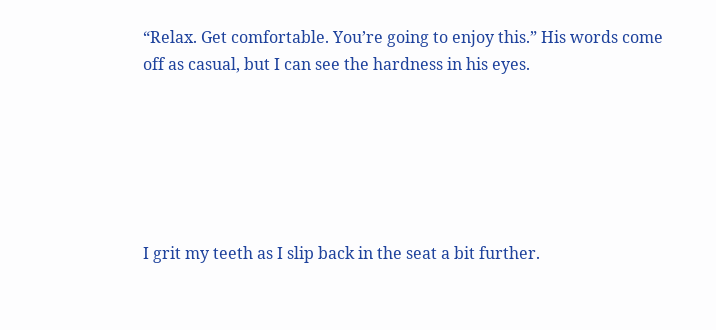“Relax. Get comfortable. You’re going to enjoy this.” His words come off as casual, but I can see the hardness in his eyes.






I grit my teeth as I slip back in the seat a bit further.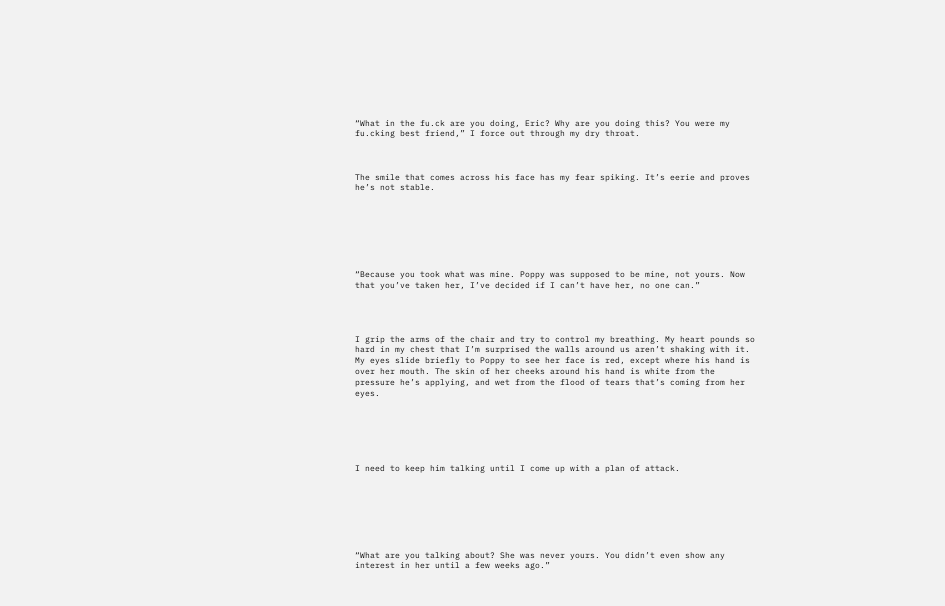“What in the fu.ck are you doing, Eric? Why are you doing this? You were my fu.cking best friend,” I force out through my dry throat.



The smile that comes across his face has my fear spiking. It’s eerie and proves he’s not stable.







“Because you took what was mine. Poppy was supposed to be mine, not yours. Now that you’ve taken her, I’ve decided if I can’t have her, no one can.”




I grip the arms of the chair and try to control my breathing. My heart pounds so hard in my chest that I’m surprised the walls around us aren’t shaking with it. My eyes slide briefly to Poppy to see her face is red, except where his hand is over her mouth. The skin of her cheeks around his hand is white from the pressure he’s applying, and wet from the flood of tears that’s coming from her eyes.






I need to keep him talking until I come up with a plan of attack.







“What are you talking about? She was never yours. You didn’t even show any interest in her until a few weeks ago.”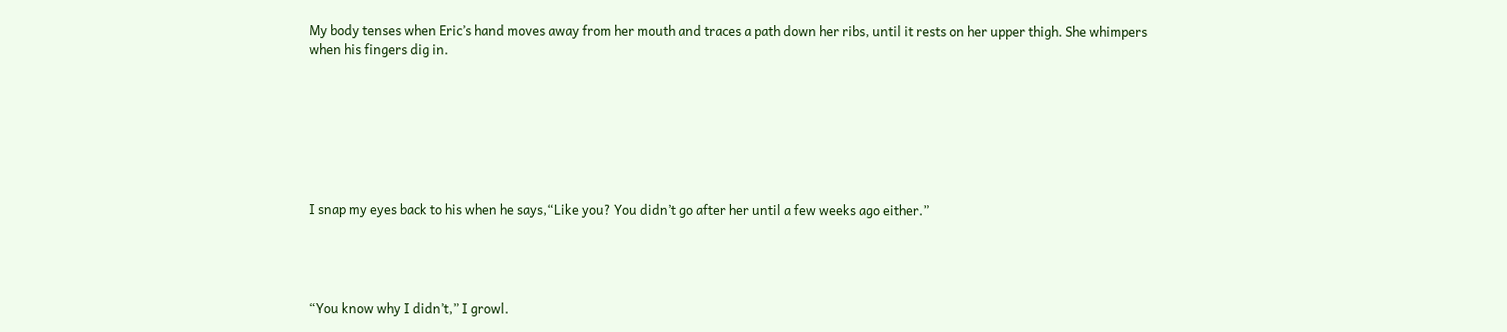My body tenses when Eric’s hand moves away from her mouth and traces a path down her ribs, until it rests on her upper thigh. She whimpers when his fingers dig in.







I snap my eyes back to his when he says,“Like you? You didn’t go after her until a few weeks ago either.”




“You know why I didn’t,” I growl.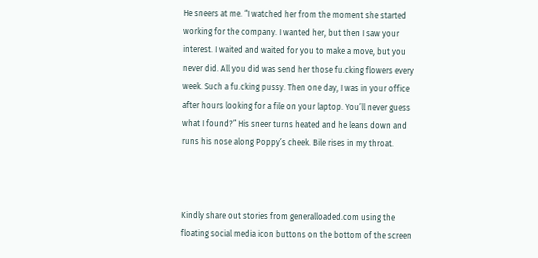He sneers at me. “I watched her from the moment she started working for the company. I wanted her, but then I saw your interest. I waited and waited for you to make a move, but you never did. All you did was send her those fu.cking flowers every week. Such a fu.cking pussy. Then one day, I was in your office after hours looking for a file on your laptop. You’ll never guess what I found?” His sneer turns heated and he leans down and runs his nose along Poppy’s cheek. Bile rises in my throat.



Kindly share out stories from generalloaded.com using the floating social media icon buttons on the bottom of the screen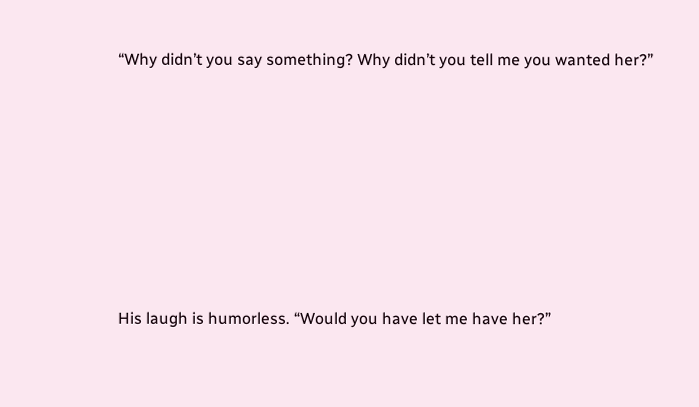“Why didn’t you say something? Why didn’t you tell me you wanted her?”







His laugh is humorless. “Would you have let me have her?”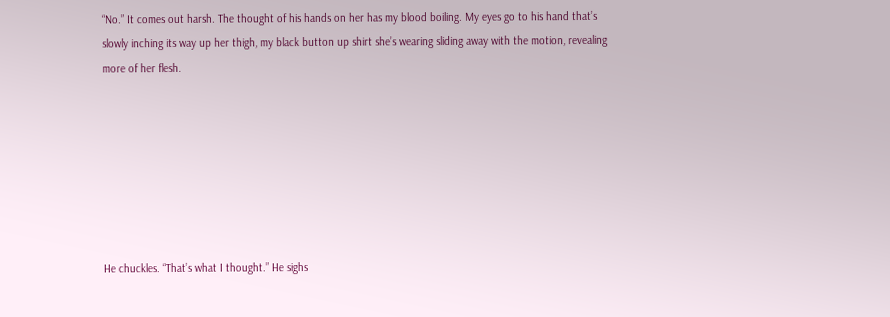“No.” It comes out harsh. The thought of his hands on her has my blood boiling. My eyes go to his hand that’s slowly inching its way up her thigh, my black button up shirt she’s wearing sliding away with the motion, revealing more of her flesh.







He chuckles. “That’s what I thought.” He sighs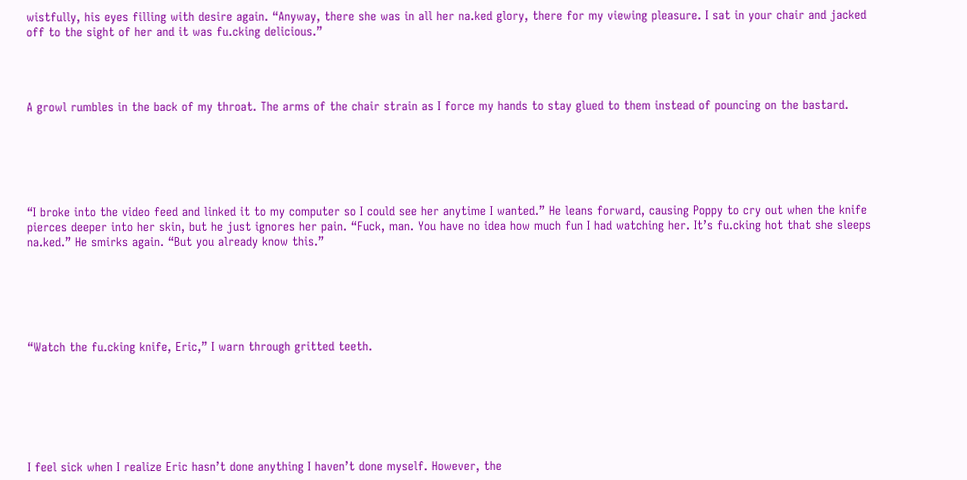wistfully, his eyes filling with desire again. “Anyway, there she was in all her na.ked glory, there for my viewing pleasure. I sat in your chair and jacked off to the sight of her and it was fu.cking delicious.”




A growl rumbles in the back of my throat. The arms of the chair strain as I force my hands to stay glued to them instead of pouncing on the bastard.






“I broke into the video feed and linked it to my computer so I could see her anytime I wanted.” He leans forward, causing Poppy to cry out when the knife pierces deeper into her skin, but he just ignores her pain. “Fuck, man. You have no idea how much fun I had watching her. It’s fu.cking hot that she sleeps na.ked.” He smirks again. “But you already know this.”






“Watch the fu.cking knife, Eric,” I warn through gritted teeth.







I feel sick when I realize Eric hasn’t done anything I haven’t done myself. However, the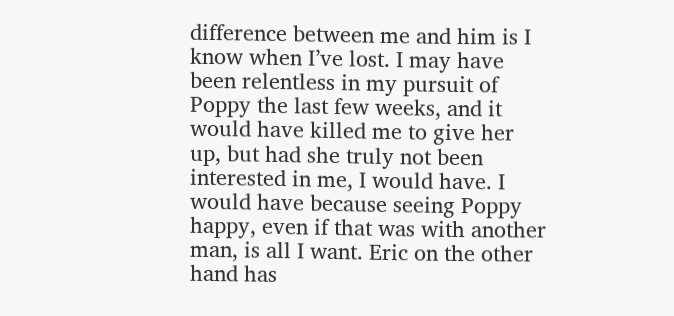difference between me and him is I know when I’ve lost. I may have been relentless in my pursuit of Poppy the last few weeks, and it would have killed me to give her up, but had she truly not been interested in me, I would have. I would have because seeing Poppy happy, even if that was with another man, is all I want. Eric on the other hand has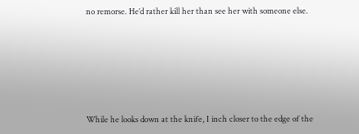no remorse. He’d rather kill her than see her with someone else.






While he looks down at the knife, I inch closer to the edge of the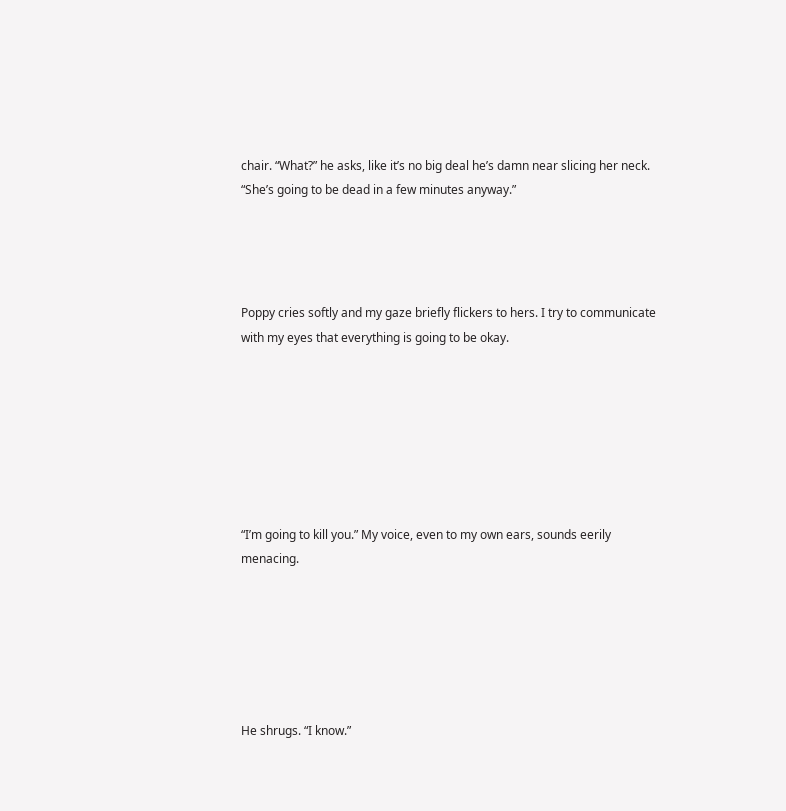chair. “What?” he asks, like it’s no big deal he’s damn near slicing her neck. “She’s going to be dead in a few minutes anyway.”




Poppy cries softly and my gaze briefly flickers to hers. I try to communicate with my eyes that everything is going to be okay.







“I’m going to kill you.” My voice, even to my own ears, sounds eerily menacing.






He shrugs. “I know.”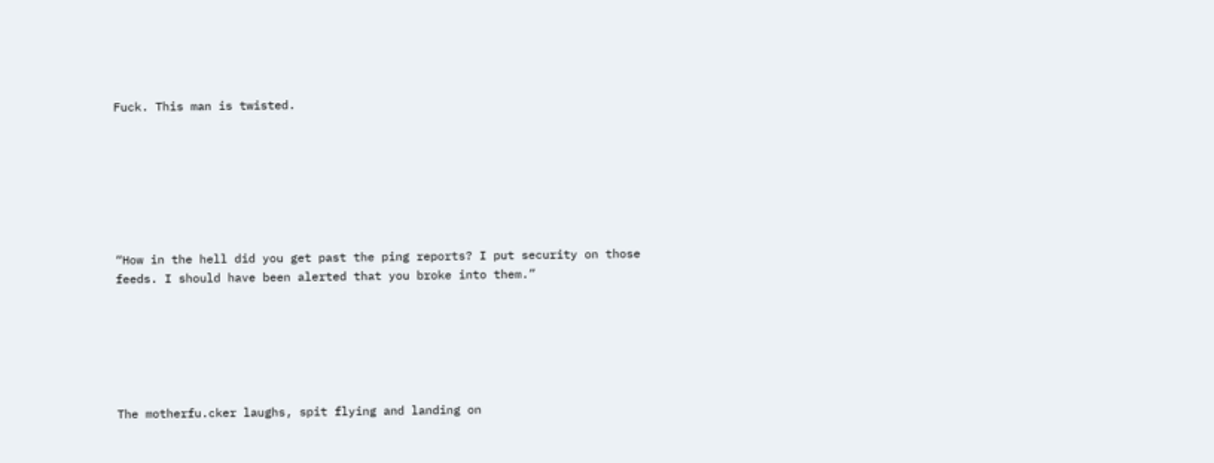Fuck. This man is twisted.







“How in the hell did you get past the ping reports? I put security on those feeds. I should have been alerted that you broke into them.”






The motherfu.cker laughs, spit flying and landing on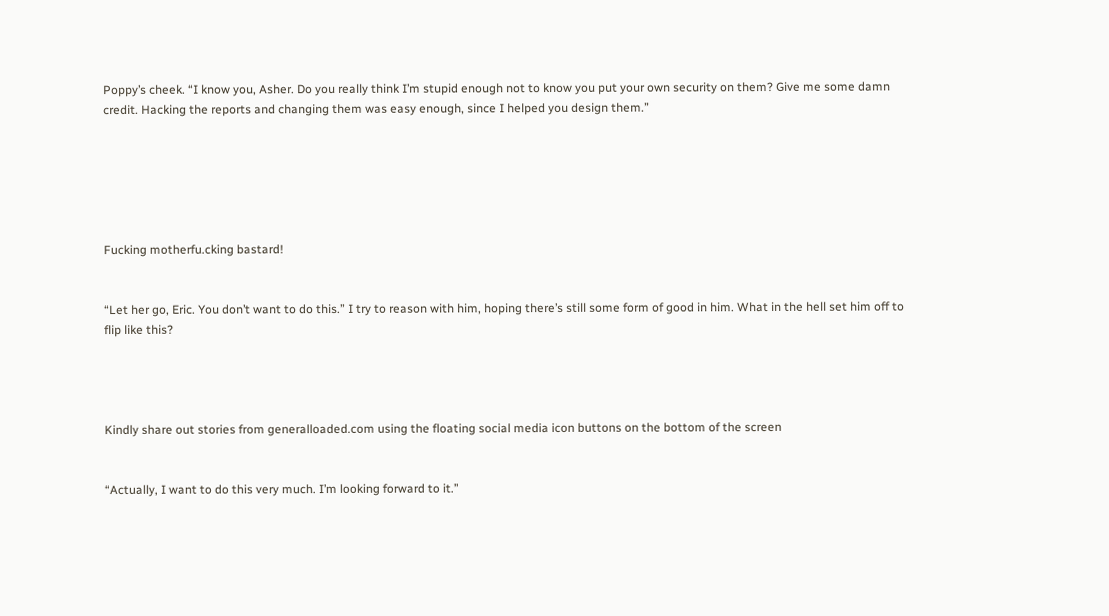Poppy’s cheek. “I know you, Asher. Do you really think I’m stupid enough not to know you put your own security on them? Give me some damn credit. Hacking the reports and changing them was easy enough, since I helped you design them.”






Fucking motherfu.cking bastard!


“Let her go, Eric. You don’t want to do this.” I try to reason with him, hoping there’s still some form of good in him. What in the hell set him off to flip like this?




Kindly share out stories from generalloaded.com using the floating social media icon buttons on the bottom of the screen


“Actually, I want to do this very much. I’m looking forward to it.”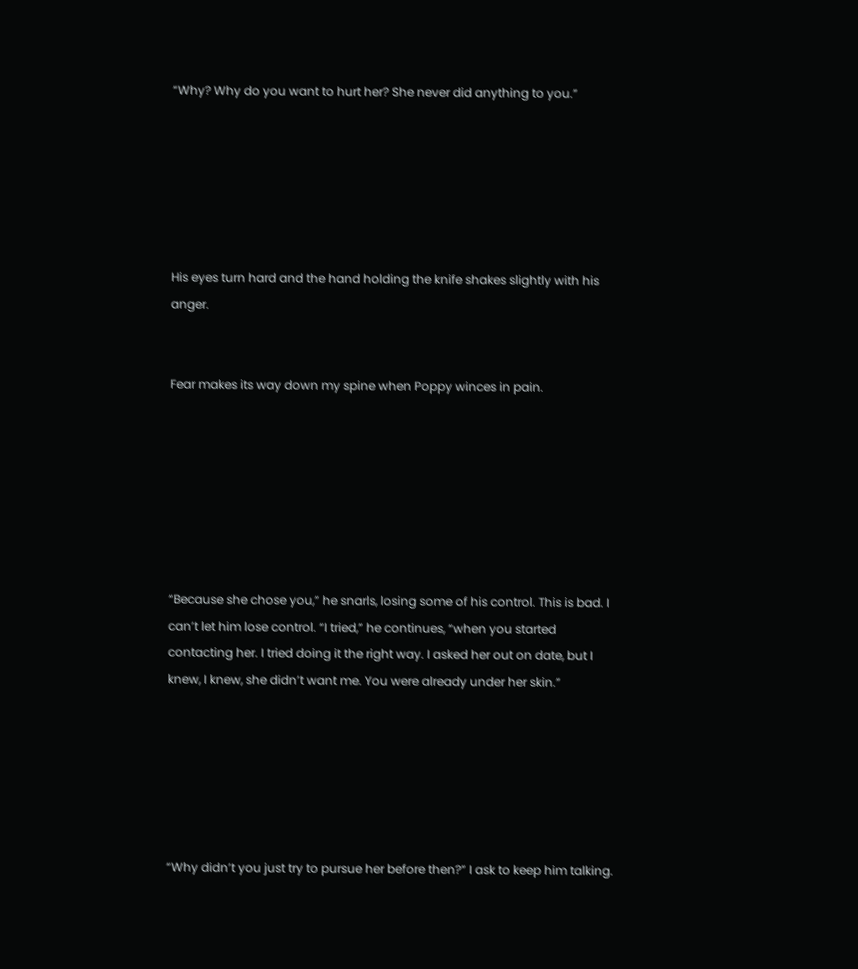“Why? Why do you want to hurt her? She never did anything to you.”






His eyes turn hard and the hand holding the knife shakes slightly with his anger.


Fear makes its way down my spine when Poppy winces in pain.







“Because she chose you,” he snarls, losing some of his control. This is bad. I can’t let him lose control. “I tried,” he continues, “when you started contacting her. I tried doing it the right way. I asked her out on date, but I knew, I knew, she didn’t want me. You were already under her skin.”






“Why didn’t you just try to pursue her before then?” I ask to keep him talking.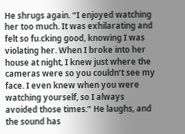He shrugs again. “I enjoyed watching her too much. It was exhilarating and felt so fu.cking good, knowing I was violating her. When I broke into her house at night, I knew just where the cameras were so you couldn’t see my face. I even knew when you were watching yourself, so I always avoided those times.” He laughs, and the sound has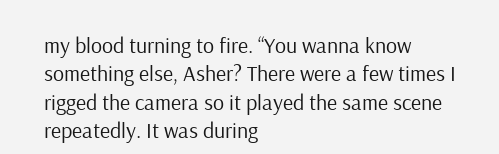my blood turning to fire. “You wanna know something else, Asher? There were a few times I rigged the camera so it played the same scene repeatedly. It was during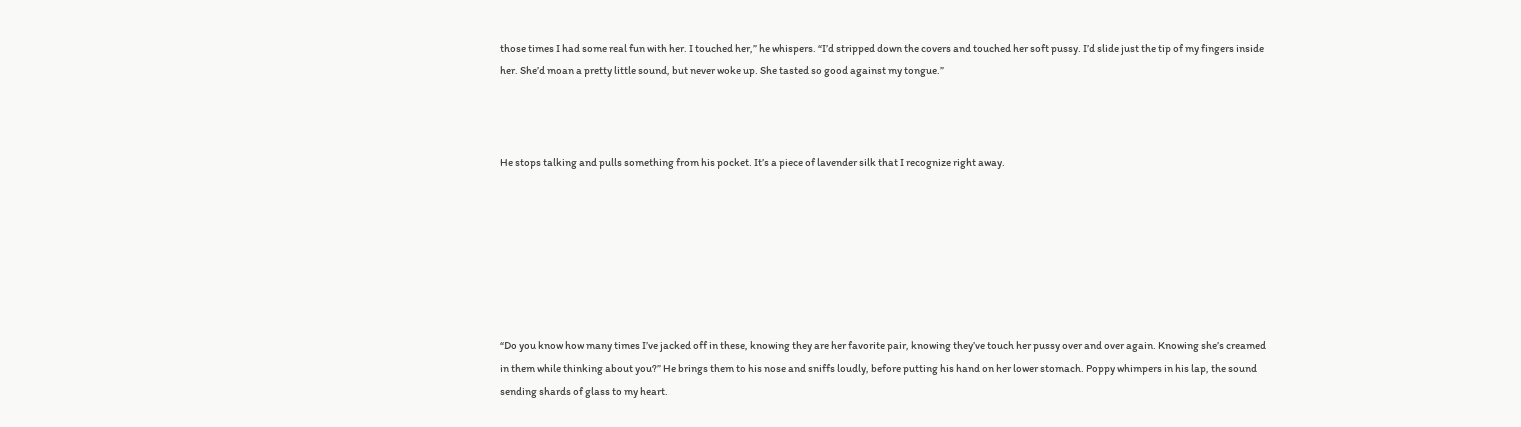those times I had some real fun with her. I touched her,” he whispers. “I’d stripped down the covers and touched her soft pussy. I’d slide just the tip of my fingers inside her. She’d moan a pretty little sound, but never woke up. She tasted so good against my tongue.”



He stops talking and pulls something from his pocket. It’s a piece of lavender silk that I recognize right away.







“Do you know how many times I’ve jacked off in these, knowing they are her favorite pair, knowing they’ve touch her pussy over and over again. Knowing she’s creamed in them while thinking about you?” He brings them to his nose and sniffs loudly, before putting his hand on her lower stomach. Poppy whimpers in his lap, the sound sending shards of glass to my heart.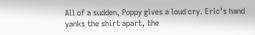All of a sudden, Poppy gives a loud cry. Eric’s hand yanks the shirt apart, the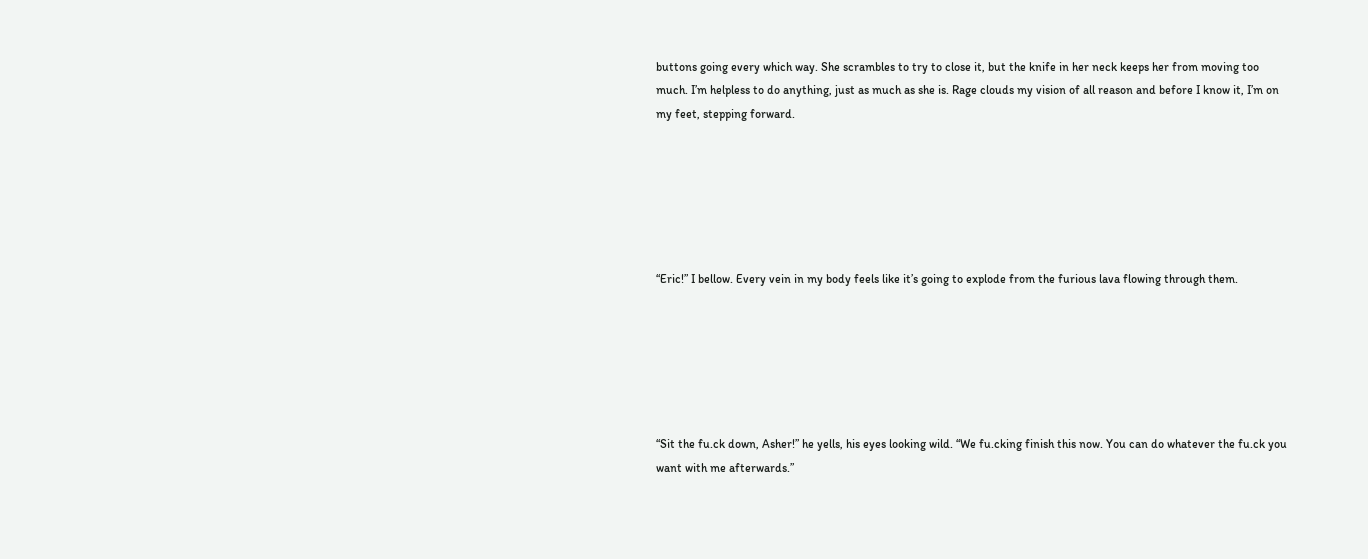buttons going every which way. She scrambles to try to close it, but the knife in her neck keeps her from moving too much. I’m helpless to do anything, just as much as she is. Rage clouds my vision of all reason and before I know it, I’m on my feet, stepping forward.






“Eric!” I bellow. Every vein in my body feels like it’s going to explode from the furious lava flowing through them.






“Sit the fu.ck down, Asher!” he yells, his eyes looking wild. “We fu.cking finish this now. You can do whatever the fu.ck you want with me afterwards.”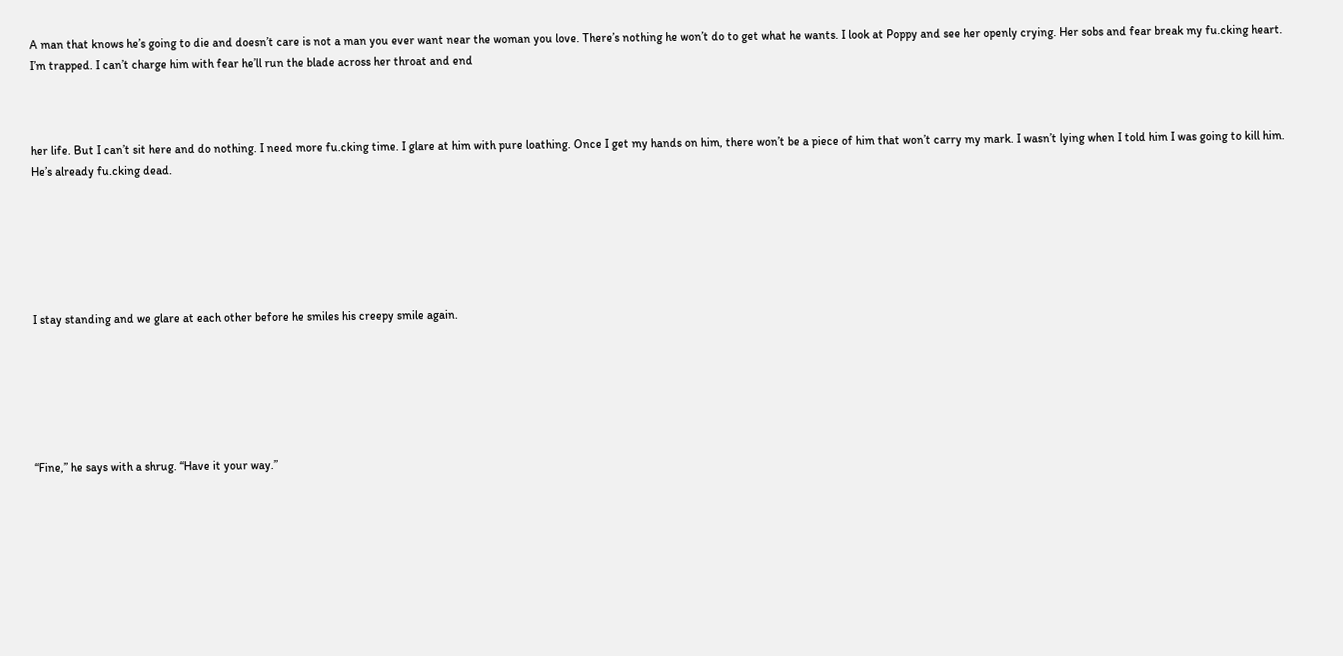A man that knows he’s going to die and doesn’t care is not a man you ever want near the woman you love. There’s nothing he won’t do to get what he wants. I look at Poppy and see her openly crying. Her sobs and fear break my fu.cking heart. I’m trapped. I can’t charge him with fear he’ll run the blade across her throat and end



her life. But I can’t sit here and do nothing. I need more fu.cking time. I glare at him with pure loathing. Once I get my hands on him, there won’t be a piece of him that won’t carry my mark. I wasn’t lying when I told him I was going to kill him. He’s already fu.cking dead.






I stay standing and we glare at each other before he smiles his creepy smile again.






“Fine,” he says with a shrug. “Have it your way.”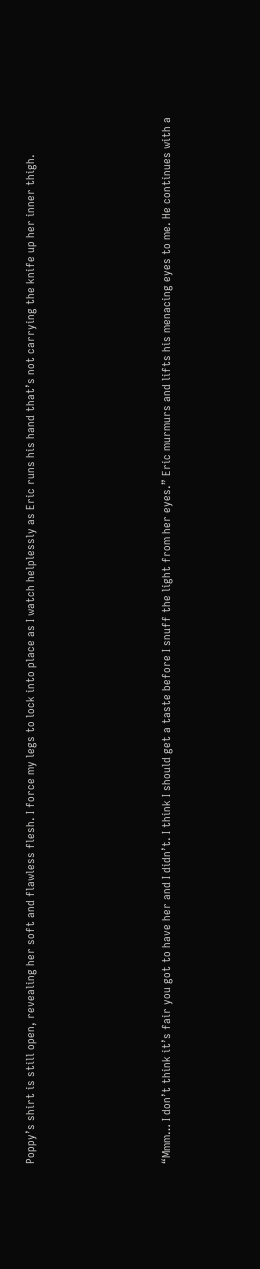Poppy’s shirt is still open, revealing her soft and flawless flesh. I force my legs to lock into place as I watch helplessly as Eric runs his hand that’s not carrying the knife up her inner thigh.






“Mmm… I don’t think it’s fair you got to have her and I didn’t. I think I should get a taste before I snuff the light from her eyes.” Eric murmurs and lifts his menacing eyes to me. He continues with a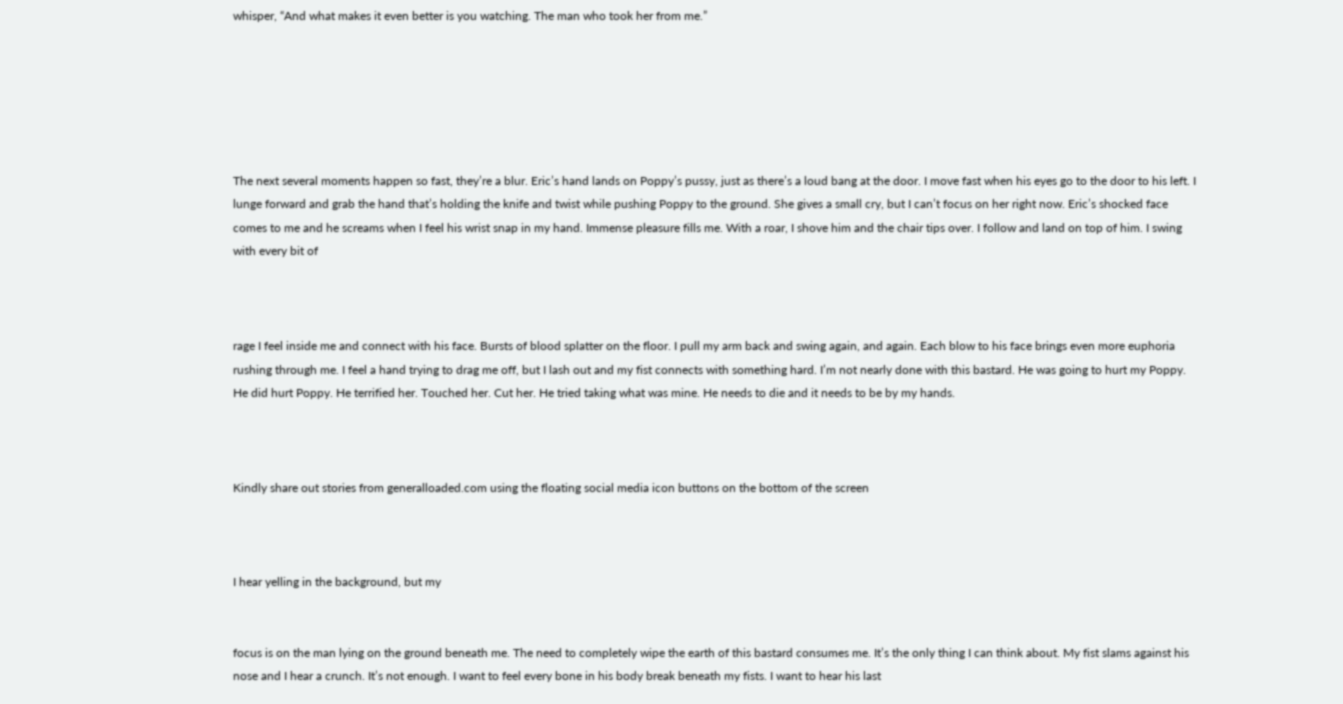whisper, “And what makes it even better is you watching. The man who took her from me.”






The next several moments happen so fast, they’re a blur. Eric’s hand lands on Poppy’s pussy, just as there’s a loud bang at the door. I move fast when his eyes go to the door to his left. I lunge forward and grab the hand that’s holding the knife and twist while pushing Poppy to the ground. She gives a small cry, but I can’t focus on her right now. Eric’s shocked face comes to me and he screams when I feel his wrist snap in my hand. Immense pleasure fills me. With a roar, I shove him and the chair tips over. I follow and land on top of him. I swing with every bit of



rage I feel inside me and connect with his face. Bursts of blood splatter on the floor. I pull my arm back and swing again, and again. Each blow to his face brings even more euphoria rushing through me. I feel a hand trying to drag me off, but I lash out and my fist connects with something hard. I’m not nearly done with this bastard. He was going to hurt my Poppy. He did hurt Poppy. He terrified her. Touched her. Cut her. He tried taking what was mine. He needs to die and it needs to be by my hands.



Kindly share out stories from generalloaded.com using the floating social media icon buttons on the bottom of the screen



I hear yelling in the background, but my


focus is on the man lying on the ground beneath me. The need to completely wipe the earth of this bastard consumes me. It’s the only thing I can think about. My fist slams against his nose and I hear a crunch. It’s not enough. I want to feel every bone in his body break beneath my fists. I want to hear his last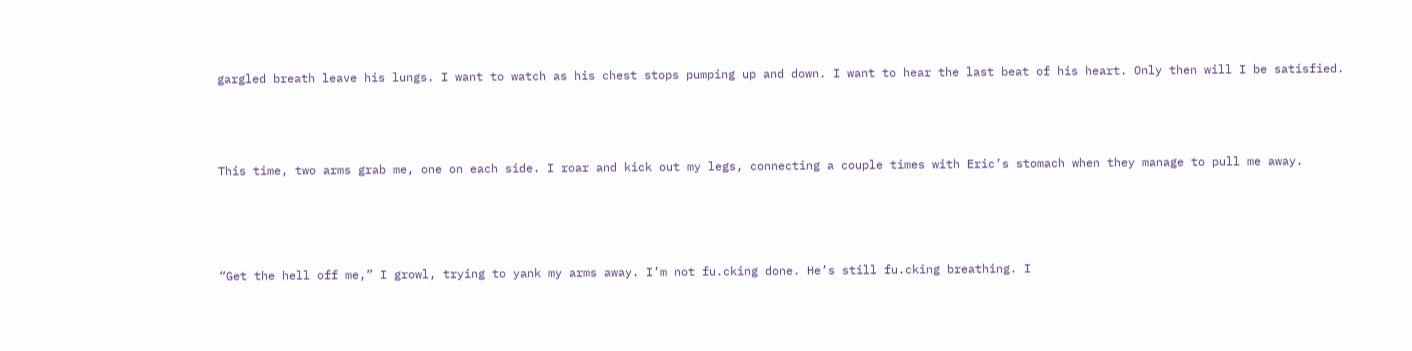gargled breath leave his lungs. I want to watch as his chest stops pumping up and down. I want to hear the last beat of his heart. Only then will I be satisfied.






This time, two arms grab me, one on each side. I roar and kick out my legs, connecting a couple times with Eric’s stomach when they manage to pull me away.







“Get the hell off me,” I growl, trying to yank my arms away. I’m not fu.cking done. He’s still fu.cking breathing. I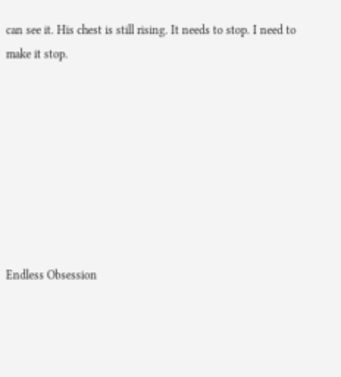can see it. His chest is still rising. It needs to stop. I need to make it stop.








Endless Obsession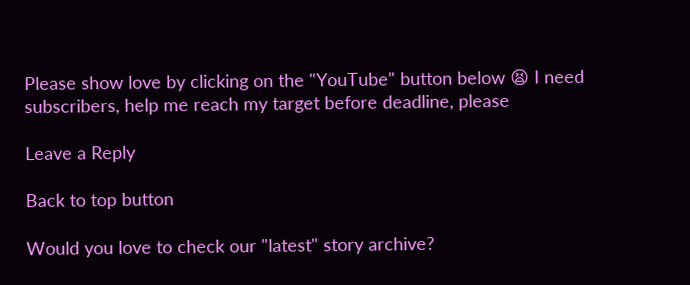Please show love by clicking on the "YouTube" button below 😫 I need subscribers, help me reach my target before deadline, please

Leave a Reply

Back to top button

Would you love to check our "latest" story archive?